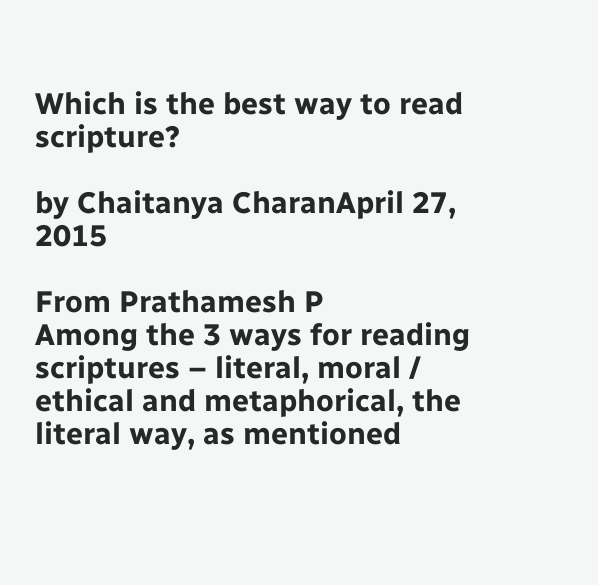Which is the best way to read scripture?

by Chaitanya CharanApril 27, 2015

From Prathamesh P
Among the 3 ways for reading scriptures – literal, moral / ethical and metaphorical, the literal way, as mentioned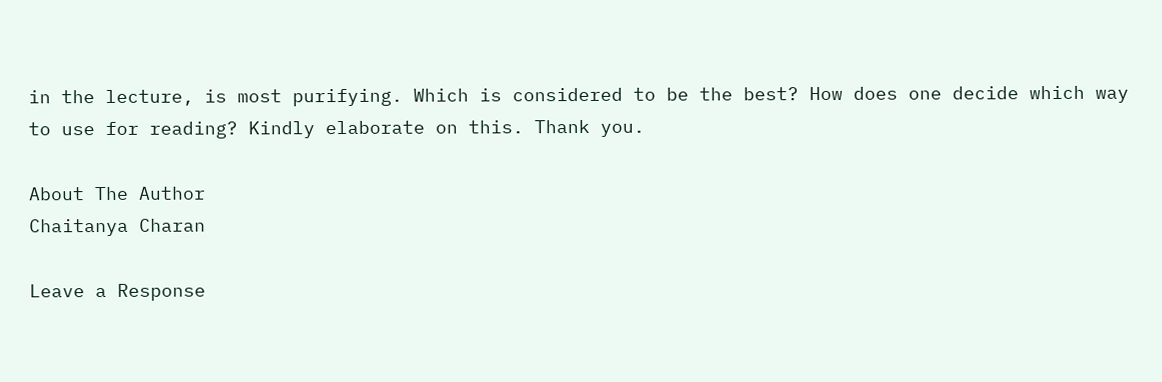in the lecture, is most purifying. Which is considered to be the best? How does one decide which way to use for reading? Kindly elaborate on this. Thank you.

About The Author
Chaitanya Charan

Leave a Response